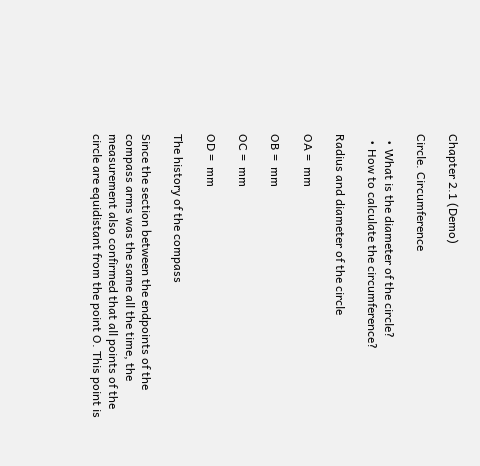Chapter 2.1 (Demo)

Circle. Circumference

  • What is the diameter of the circle?
  • How to calculate the circumference?

Radius and diameter of the circle

OA =  mm

OB =  mm

OC =  mm

OD =  mm

The history of the compass

Since the section between the endpoints of the compass arms was the same all the time, the measurement also confirmed that all points of the circle are equidistant from the point O. This point is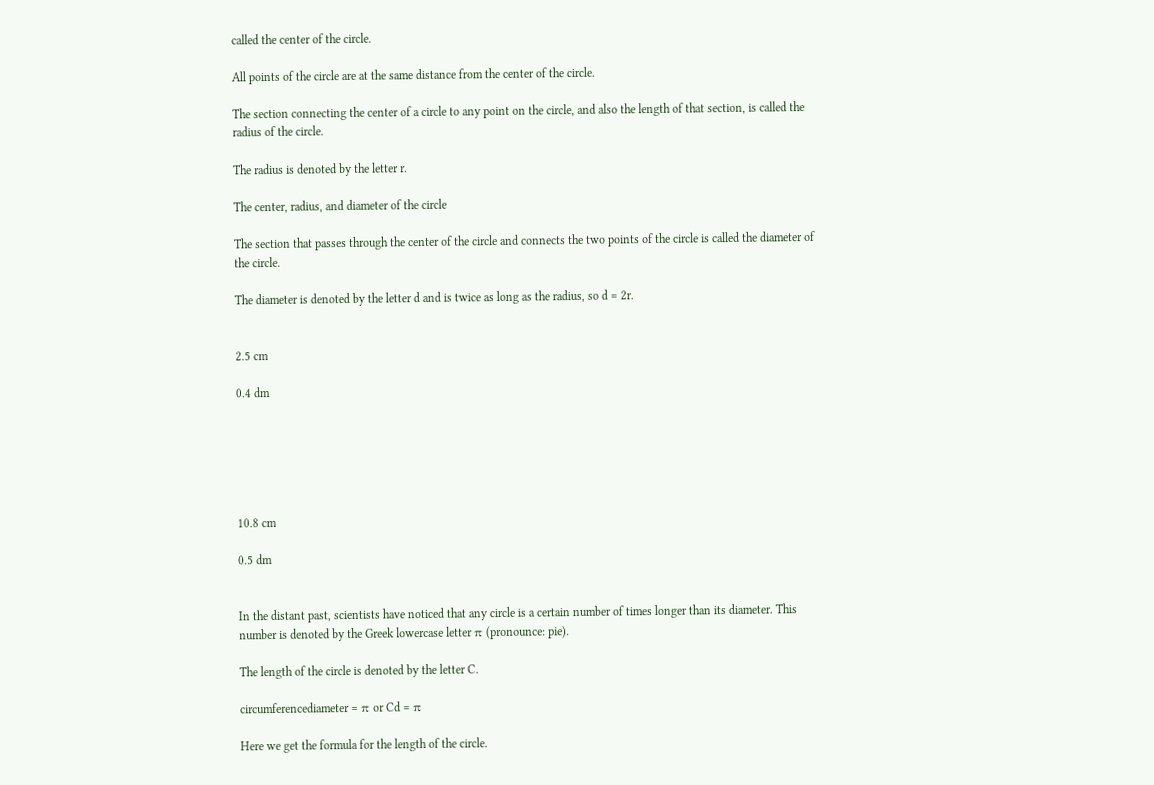called the center of the circle.

All points of the circle are at the same distance from the center of the circle.

The section connecting the center of a circle to any point on the circle, and also the length of that section, is called the radius of the circle.

The radius is denoted by the letter r.

The center, radius, and diameter of the circle

The section that passes through the center of the circle and connects the two points of the circle is called the diameter of the circle.

The diameter is denoted by the letter d and is twice as long as the radius, so d = 2r.


2.5 cm

0.4 dm






10.8 cm

0.5 dm


In the distant past, scientists have noticed that any circle is a certain number of times longer than its diameter. This number is denoted by the Greek lowercase letter π (pronounce: pie).

The length of the circle is denoted by the letter C.

circumferencediameter = π or Cd = π

Here we get the formula for the length of the circle.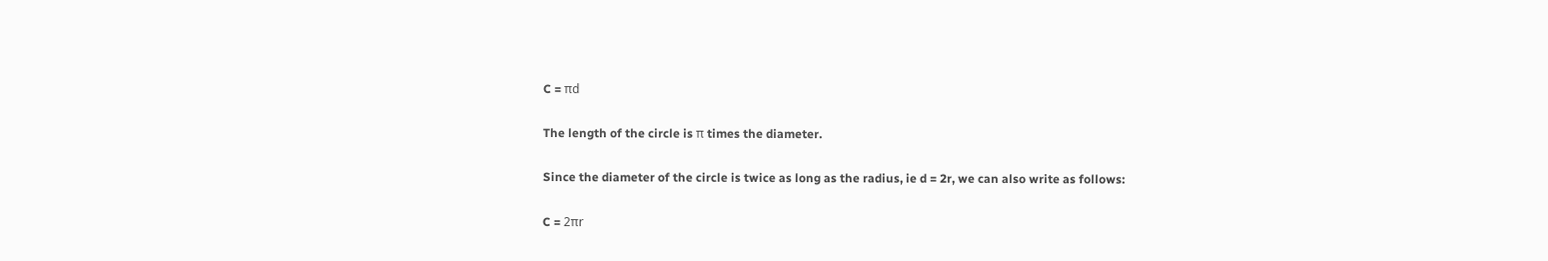C = πd

The length of the circle is π times the diameter.

Since the diameter of the circle is twice as long as the radius, ie d = 2r, we can also write as follows:

C = 2πr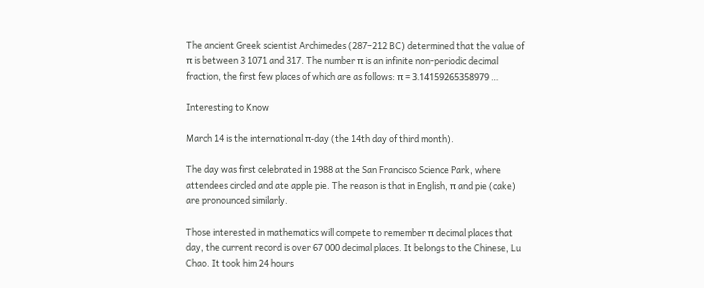The ancient Greek scientist Archimedes (287–212 BC) determined that the value of π is between 3 1071 and 317. The number π is an infinite non-periodic decimal fraction, the first few places of which are as follows: π = 3.14159265358979 …

Interesting to Know

March 14 is the international π‑day (the 14th day of third month).

The day was first celebrated in 1988 at the San Francisco Science Park, where attendees circled and ate apple pie. The reason is that in English, π and pie (cake) are pronounced similarly.

Those interested in mathematics will compete to remember π decimal places that day, the current record is over 67 000 decimal places. It belongs to the Chinese, Lu Chao. It took him 24 hours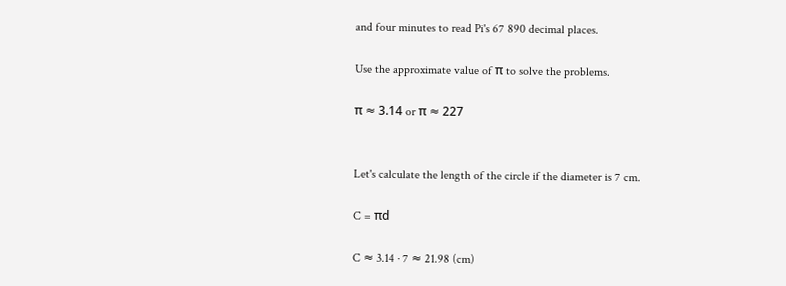and four minutes to read Pi's 67 890 decimal places.

Use the approximate value of π to solve the problems.

π ≈ 3.14 or π ≈ 227


Let's calculate the length of the circle if the diameter is 7 cm.

C = πd

C ≈ 3.14 · 7 ≈ 21.98 (cm)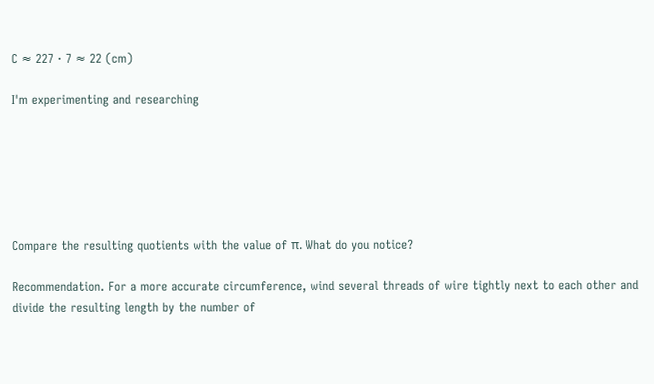C ≈ 227 · 7 ≈ 22 (cm)

I'm experimenting and researching






Compare the resulting quotients with the value of π. What do you notice?

Recommendation. For a more accurate circumference, wind several threads of wire tightly next to each other and divide the resulting length by the number of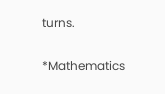turns.

*Mathematics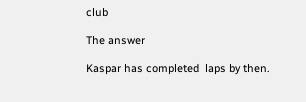club

The answer

Kaspar has completed  laps by then.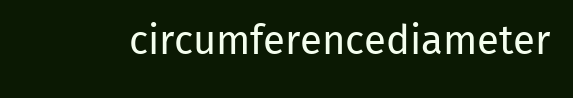circumferencediameter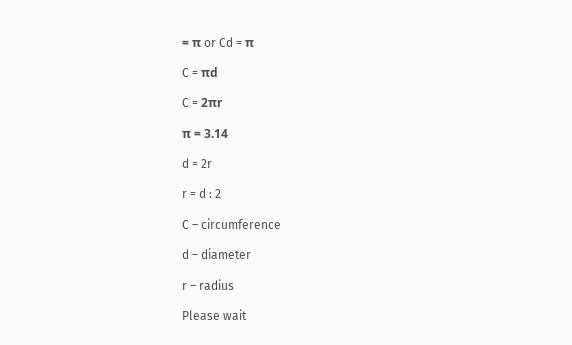= π or Cd = π

C = πd

C = 2πr

π = 3.14

d = 2r

r = d : 2

C – circumference

d – diameter

r – radius

Please wait